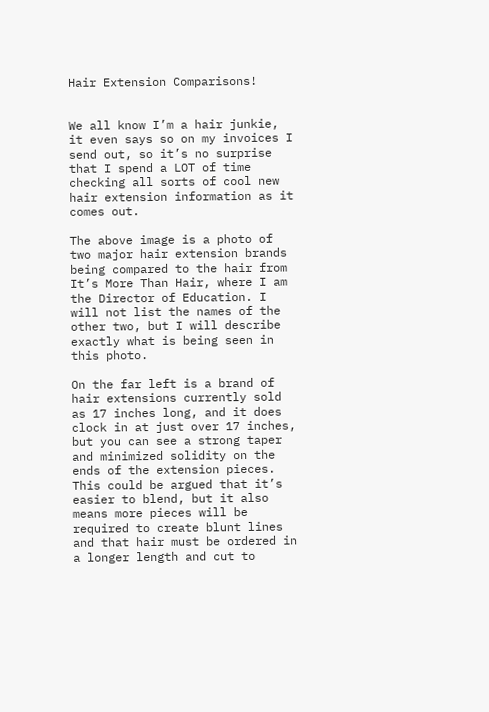Hair Extension Comparisons!


We all know I’m a hair junkie, it even says so on my invoices I send out, so it’s no surprise that I spend a LOT of time checking all sorts of cool new hair extension information as it comes out.

The above image is a photo of two major hair extension brands being compared to the hair from It’s More Than Hair, where I am the Director of Education. I will not list the names of the other two, but I will describe exactly what is being seen in this photo.

On the far left is a brand of hair extensions currently sold as 17 inches long, and it does clock in at just over 17 inches, but you can see a strong taper and minimized solidity on the ends of the extension pieces. This could be argued that it’s easier to blend, but it also means more pieces will be required to create blunt lines and that hair must be ordered in a longer length and cut to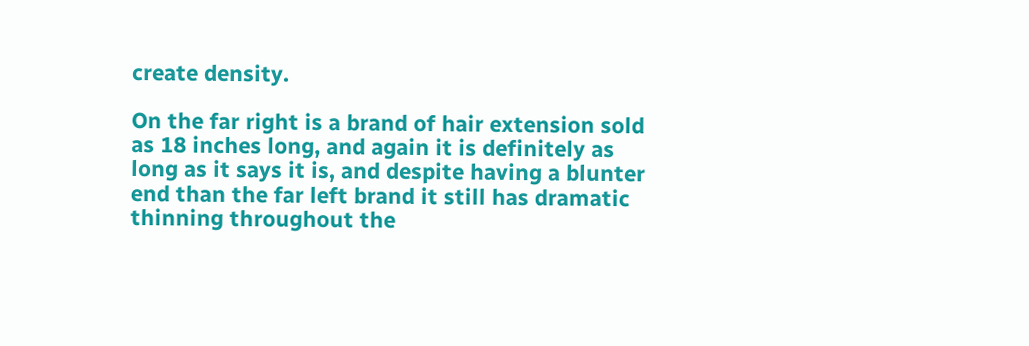create density.

On the far right is a brand of hair extension sold as 18 inches long, and again it is definitely as long as it says it is, and despite having a blunter end than the far left brand it still has dramatic thinning throughout the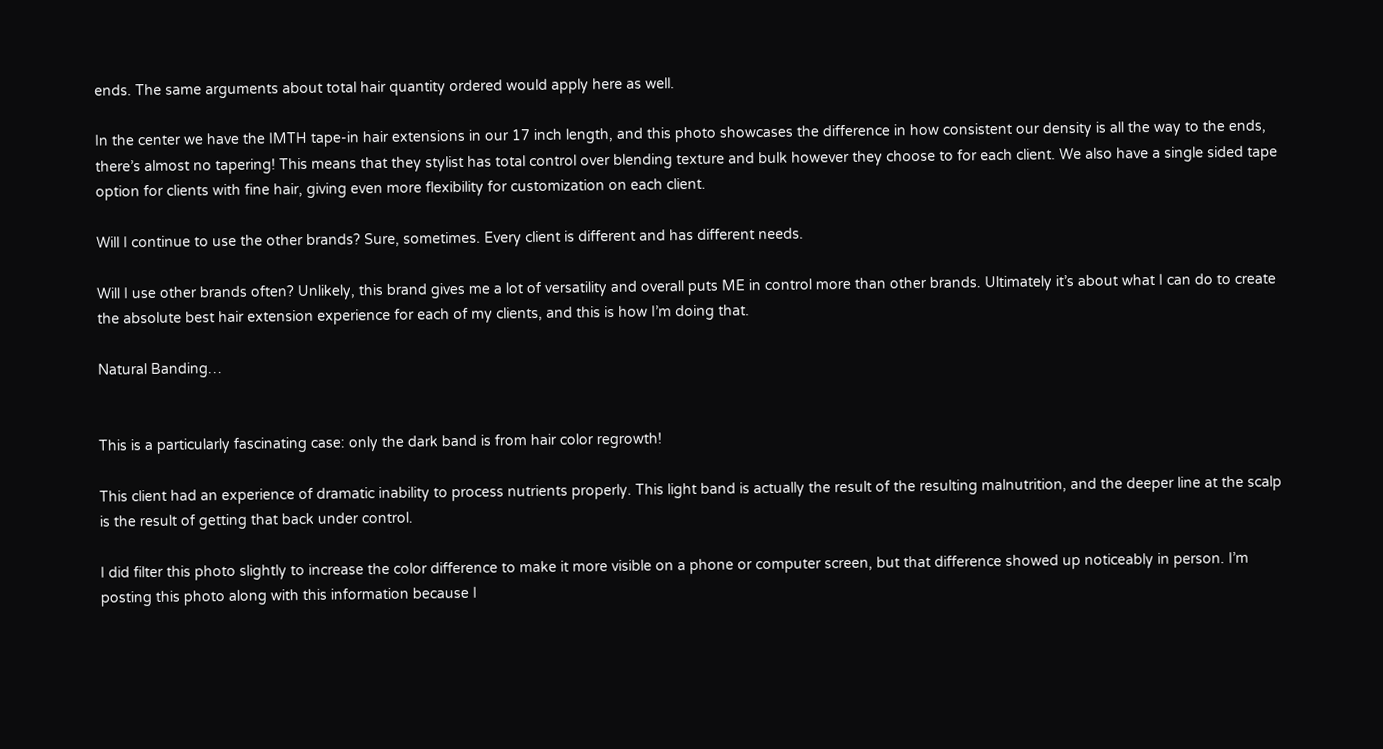ends. The same arguments about total hair quantity ordered would apply here as well.

In the center we have the IMTH tape-in hair extensions in our 17 inch length, and this photo showcases the difference in how consistent our density is all the way to the ends, there’s almost no tapering! This means that they stylist has total control over blending texture and bulk however they choose to for each client. We also have a single sided tape option for clients with fine hair, giving even more flexibility for customization on each client.

Will I continue to use the other brands? Sure, sometimes. Every client is different and has different needs.

Will I use other brands often? Unlikely, this brand gives me a lot of versatility and overall puts ME in control more than other brands. Ultimately it’s about what I can do to create the absolute best hair extension experience for each of my clients, and this is how I’m doing that.

Natural Banding…


This is a particularly fascinating case: only the dark band is from hair color regrowth!

This client had an experience of dramatic inability to process nutrients properly. This light band is actually the result of the resulting malnutrition, and the deeper line at the scalp is the result of getting that back under control.

I did filter this photo slightly to increase the color difference to make it more visible on a phone or computer screen, but that difference showed up noticeably in person. I’m posting this photo along with this information because I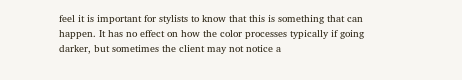feel it is important for stylists to know that this is something that can happen. It has no effect on how the color processes typically if going darker, but sometimes the client may not notice a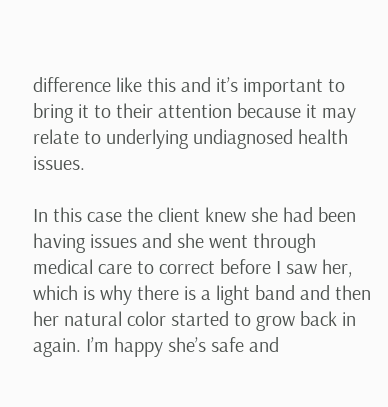difference like this and it’s important to bring it to their attention because it may relate to underlying undiagnosed health issues.

In this case the client knew she had been having issues and she went through medical care to correct before I saw her, which is why there is a light band and then her natural color started to grow back in again. I’m happy she’s safe and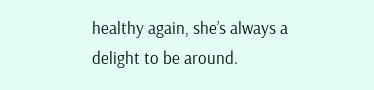healthy again, she’s always a delight to be around.